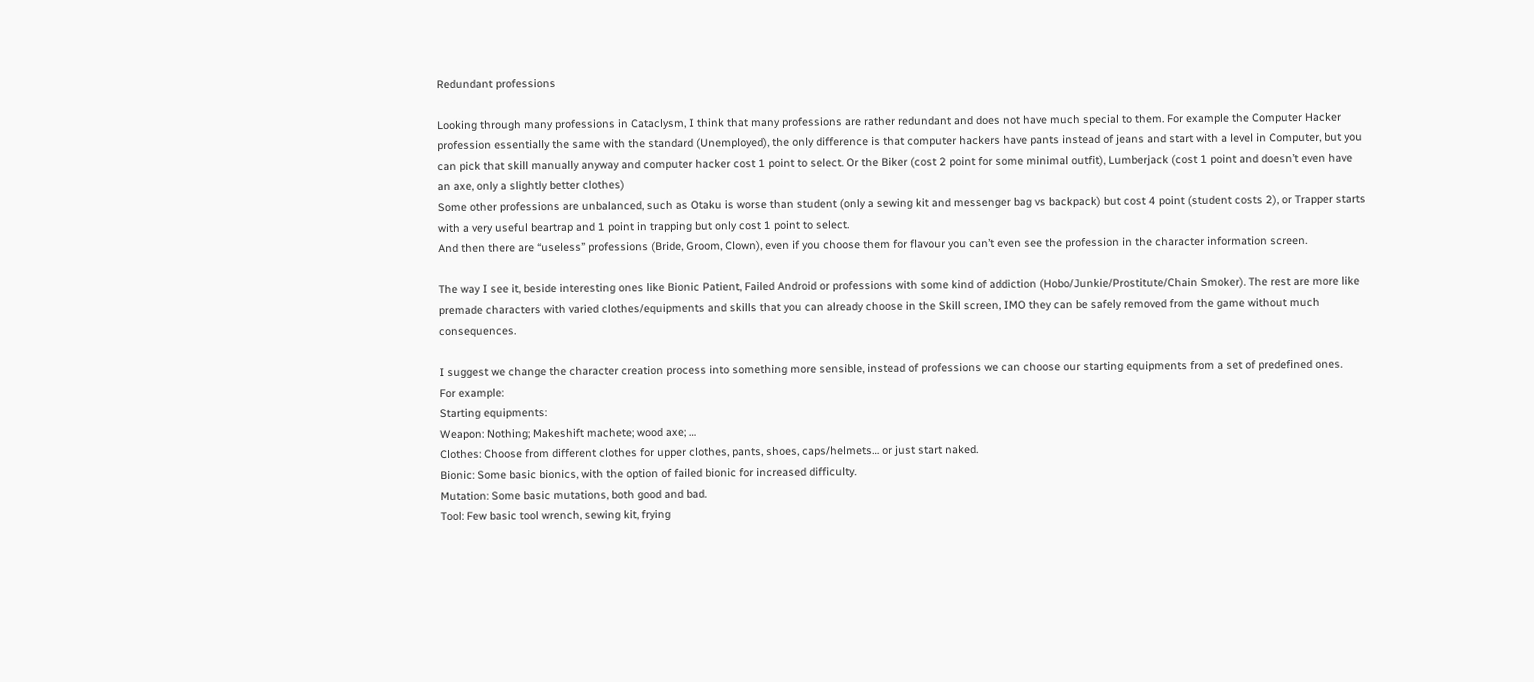Redundant professions

Looking through many professions in Cataclysm, I think that many professions are rather redundant and does not have much special to them. For example the Computer Hacker profession essentially the same with the standard (Unemployed), the only difference is that computer hackers have pants instead of jeans and start with a level in Computer, but you can pick that skill manually anyway and computer hacker cost 1 point to select. Or the Biker (cost 2 point for some minimal outfit), Lumberjack (cost 1 point and doesn’t even have an axe, only a slightly better clothes)
Some other professions are unbalanced, such as Otaku is worse than student (only a sewing kit and messenger bag vs backpack) but cost 4 point (student costs 2), or Trapper starts with a very useful beartrap and 1 point in trapping but only cost 1 point to select.
And then there are “useless” professions (Bride, Groom, Clown), even if you choose them for flavour you can’t even see the profession in the character information screen.

The way I see it, beside interesting ones like Bionic Patient, Failed Android or professions with some kind of addiction (Hobo/Junkie/Prostitute/Chain Smoker). The rest are more like premade characters with varied clothes/equipments and skills that you can already choose in the Skill screen, IMO they can be safely removed from the game without much consequences.

I suggest we change the character creation process into something more sensible, instead of professions we can choose our starting equipments from a set of predefined ones.
For example:
Starting equipments:
Weapon: Nothing; Makeshift machete; wood axe; …
Clothes: Choose from different clothes for upper clothes, pants, shoes, caps/helmets… or just start naked.
Bionic: Some basic bionics, with the option of failed bionic for increased difficulty.
Mutation: Some basic mutations, both good and bad.
Tool: Few basic tool wrench, sewing kit, frying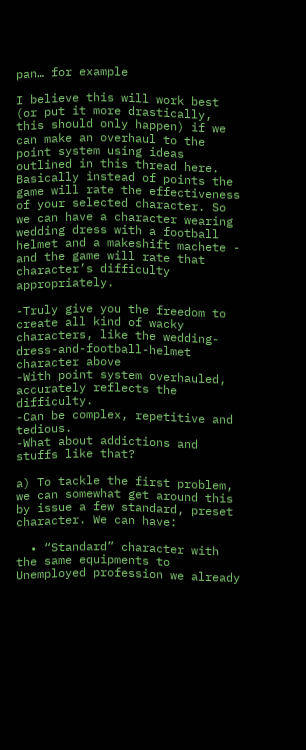pan… for example

I believe this will work best (or put it more drastically, this should only happen) if we can make an overhaul to the point system using ideas outlined in this thread here. Basically instead of points the game will rate the effectiveness of your selected character. So we can have a character wearing wedding dress with a football helmet and a makeshift machete - and the game will rate that character’s difficulty appropriately.

-Truly give you the freedom to create all kind of wacky characters, like the wedding-dress-and-football-helmet character above
-With point system overhauled, accurately reflects the difficulty.
-Can be complex, repetitive and tedious.
-What about addictions and stuffs like that?

a) To tackle the first problem, we can somewhat get around this by issue a few standard, preset character. We can have:

  • “Standard” character with the same equipments to Unemployed profession we already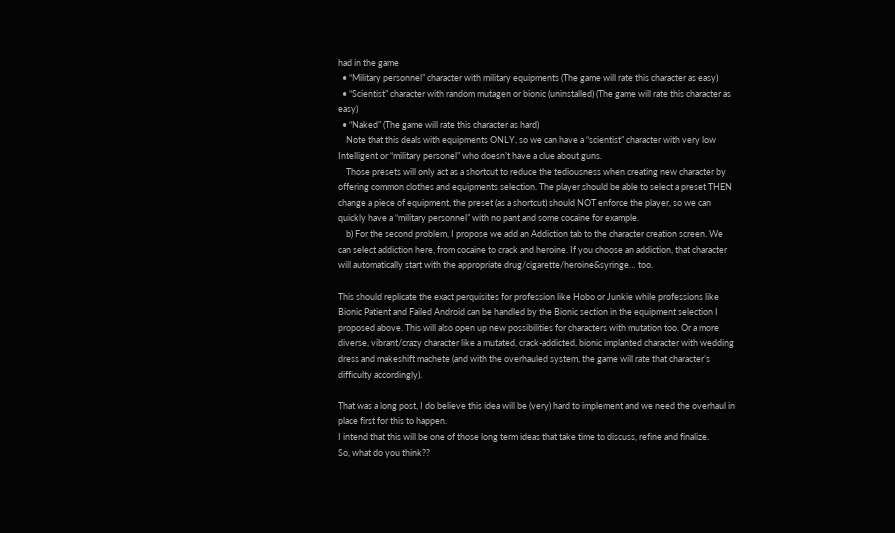had in the game
  • “Military personnel” character with military equipments (The game will rate this character as easy)
  • “Scientist” character with random mutagen or bionic (uninstalled) (The game will rate this character as easy)
  • “Naked” (The game will rate this character as hard)
    Note that this deals with equipments ONLY, so we can have a “scientist” character with very low Intelligent or “military personel” who doesn’t have a clue about guns.
    Those presets will only act as a shortcut to reduce the tediousness when creating new character by offering common clothes and equipments selection. The player should be able to select a preset THEN change a piece of equipment, the preset (as a shortcut) should NOT enforce the player, so we can quickly have a “military personnel” with no pant and some cocaine for example.
    b) For the second problem, I propose we add an Addiction tab to the character creation screen. We can select addiction here, from cocaine to crack and heroine. If you choose an addiction, that character will automatically start with the appropriate drug/cigarette/heroine&syringe… too.

This should replicate the exact perquisites for profession like Hobo or Junkie while professions like Bionic Patient and Failed Android can be handled by the Bionic section in the equipment selection I proposed above. This will also open up new possibilities for characters with mutation too. Or a more diverse, vibrant/crazy character like a mutated, crack-addicted, bionic implanted character with wedding dress and makeshift machete (and with the overhauled system, the game will rate that character’s difficulty accordingly).

That was a long post, I do believe this idea will be (very) hard to implement and we need the overhaul in place first for this to happen.
I intend that this will be one of those long term ideas that take time to discuss, refine and finalize.
So, what do you think??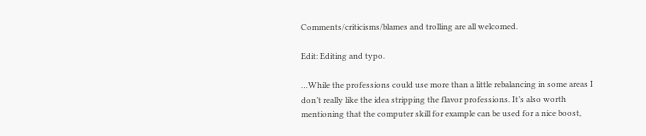Comments/criticisms/blames and trolling are all welcomed.

Edit: Editing and typo.

…While the professions could use more than a little rebalancing in some areas I don’t really like the idea stripping the flavor professions. It’s also worth mentioning that the computer skill for example can be used for a nice boost,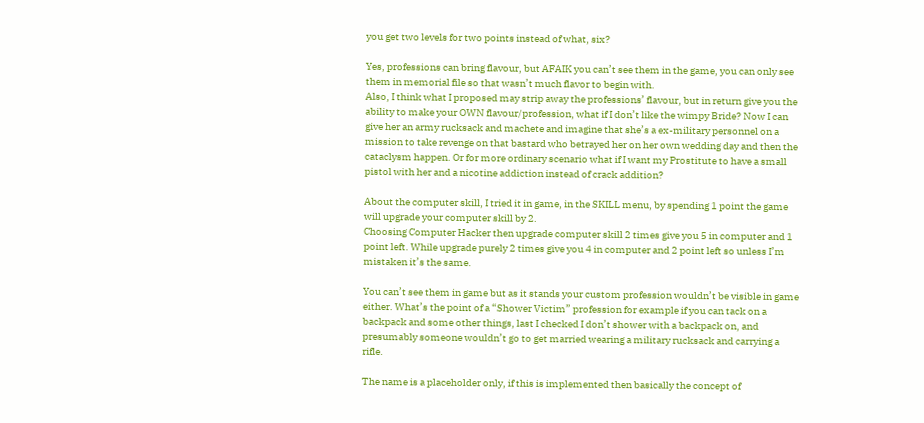you get two levels for two points instead of what, six?

Yes, professions can bring flavour, but AFAIK you can’t see them in the game, you can only see them in memorial file so that wasn’t much flavor to begin with.
Also, I think what I proposed may strip away the professions’ flavour, but in return give you the ability to make your OWN flavour/profession, what if I don’t like the wimpy Bride? Now I can give her an army rucksack and machete and imagine that she’s a ex-military personnel on a mission to take revenge on that bastard who betrayed her on her own wedding day and then the cataclysm happen. Or for more ordinary scenario what if I want my Prostitute to have a small pistol with her and a nicotine addiction instead of crack addition?

About the computer skill, I tried it in game, in the SKILL menu, by spending 1 point the game will upgrade your computer skill by 2.
Choosing Computer Hacker then upgrade computer skill 2 times give you 5 in computer and 1 point left. While upgrade purely 2 times give you 4 in computer and 2 point left so unless I’m mistaken it’s the same.

You can’t see them in game but as it stands your custom profession wouldn’t be visible in game either. What’s the point of a “Shower Victim” profession for example if you can tack on a backpack and some other things, last I checked I don’t shower with a backpack on, and presumably someone wouldn’t go to get married wearing a military rucksack and carrying a rifle.

The name is a placeholder only, if this is implemented then basically the concept of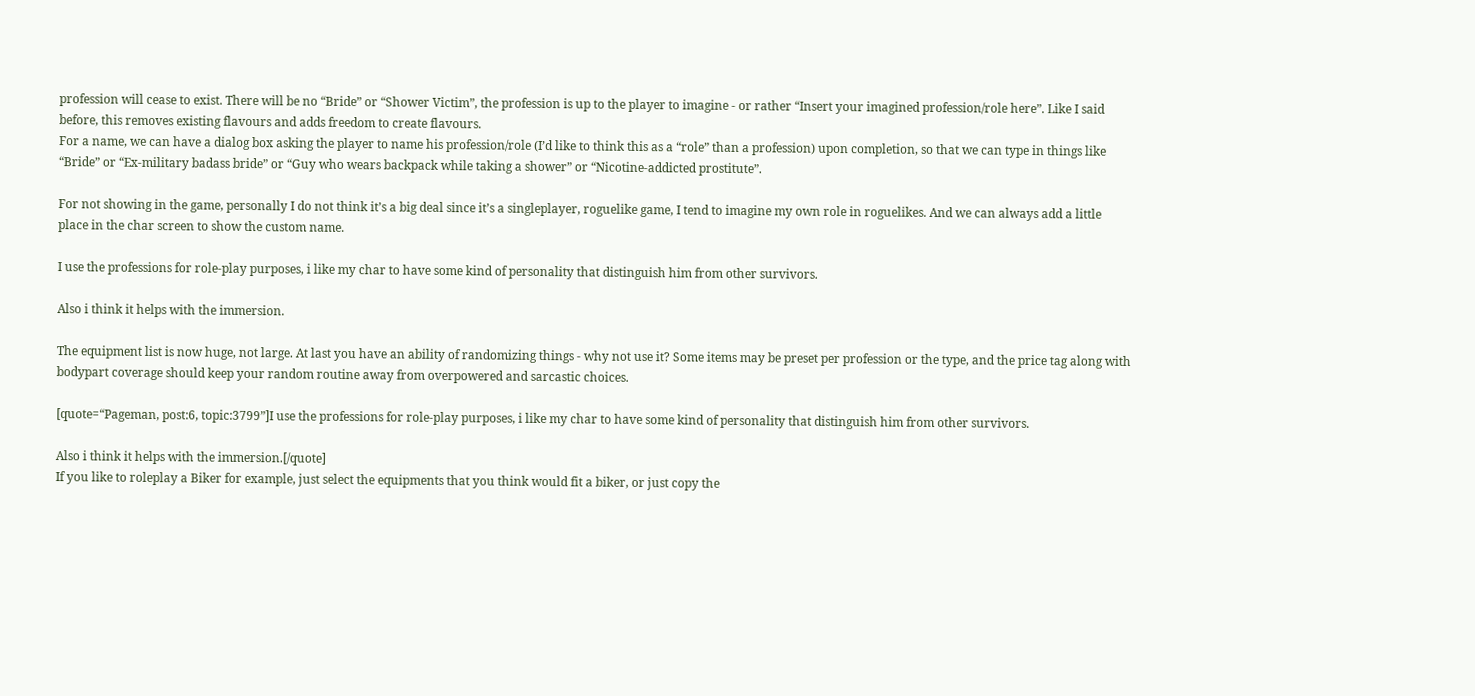profession will cease to exist. There will be no “Bride” or “Shower Victim”, the profession is up to the player to imagine - or rather “Insert your imagined profession/role here”. Like I said before, this removes existing flavours and adds freedom to create flavours.
For a name, we can have a dialog box asking the player to name his profession/role (I’d like to think this as a “role” than a profession) upon completion, so that we can type in things like “Bride” or “Ex-military badass bride” or “Guy who wears backpack while taking a shower” or “Nicotine-addicted prostitute”.

For not showing in the game, personally I do not think it’s a big deal since it’s a singleplayer, roguelike game, I tend to imagine my own role in roguelikes. And we can always add a little place in the char screen to show the custom name.

I use the professions for role-play purposes, i like my char to have some kind of personality that distinguish him from other survivors.

Also i think it helps with the immersion.

The equipment list is now huge, not large. At last you have an ability of randomizing things - why not use it? Some items may be preset per profession or the type, and the price tag along with bodypart coverage should keep your random routine away from overpowered and sarcastic choices.

[quote=“Pageman, post:6, topic:3799”]I use the professions for role-play purposes, i like my char to have some kind of personality that distinguish him from other survivors.

Also i think it helps with the immersion.[/quote]
If you like to roleplay a Biker for example, just select the equipments that you think would fit a biker, or just copy the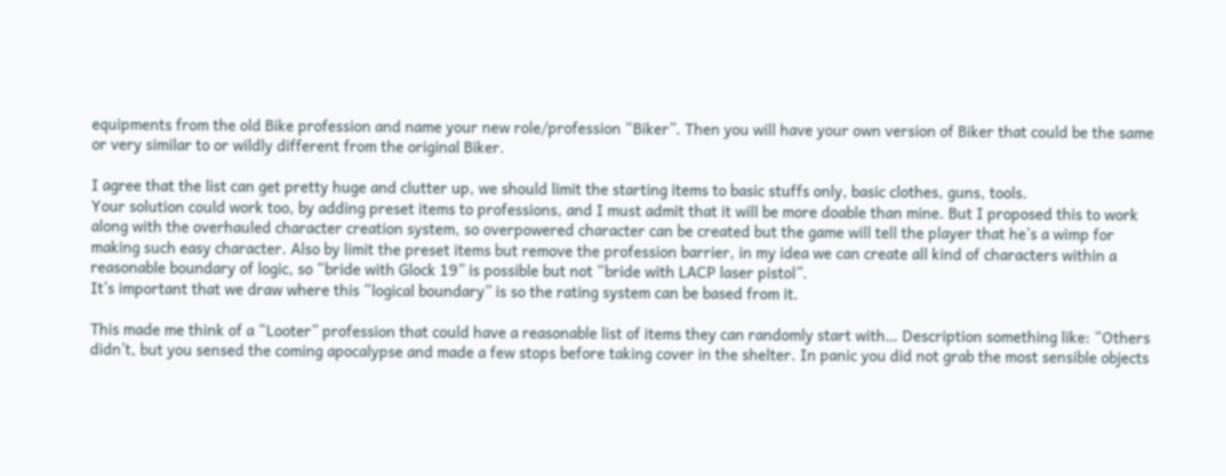equipments from the old Bike profession and name your new role/profession “Biker”. Then you will have your own version of Biker that could be the same or very similar to or wildly different from the original Biker.

I agree that the list can get pretty huge and clutter up, we should limit the starting items to basic stuffs only, basic clothes, guns, tools.
Your solution could work too, by adding preset items to professions, and I must admit that it will be more doable than mine. But I proposed this to work along with the overhauled character creation system, so overpowered character can be created but the game will tell the player that he’s a wimp for making such easy character. Also by limit the preset items but remove the profession barrier, in my idea we can create all kind of characters within a reasonable boundary of logic, so “bride with Glock 19” is possible but not “bride with LACP laser pistol”.
It’s important that we draw where this “logical boundary” is so the rating system can be based from it.

This made me think of a “Looter” profession that could have a reasonable list of items they can randomly start with… Description something like: “Others didn’t, but you sensed the coming apocalypse and made a few stops before taking cover in the shelter. In panic you did not grab the most sensible objects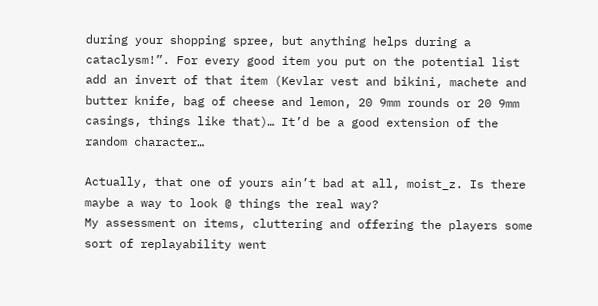during your shopping spree, but anything helps during a cataclysm!”. For every good item you put on the potential list add an invert of that item (Kevlar vest and bikini, machete and butter knife, bag of cheese and lemon, 20 9mm rounds or 20 9mm casings, things like that)… It’d be a good extension of the random character…

Actually, that one of yours ain’t bad at all, moist_z. Is there maybe a way to look @ things the real way?
My assessment on items, cluttering and offering the players some sort of replayability went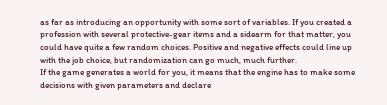as far as introducing an opportunity with some sort of variables. If you created a profession with several protective-gear items and a sidearm for that matter, you could have quite a few random choices. Positive and negative effects could line up with the job choice, but randomization can go much, much further.
If the game generates a world for you, it means that the engine has to make some decisions with given parameters and declare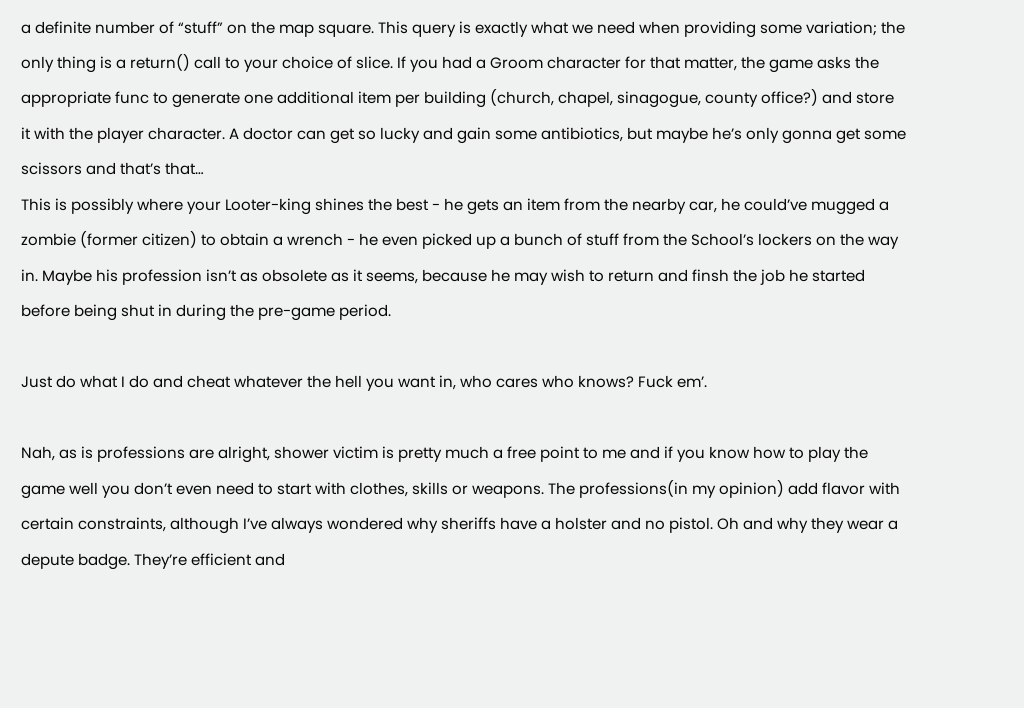a definite number of “stuff” on the map square. This query is exactly what we need when providing some variation; the only thing is a return() call to your choice of slice. If you had a Groom character for that matter, the game asks the appropriate func to generate one additional item per building (church, chapel, sinagogue, county office?) and store it with the player character. A doctor can get so lucky and gain some antibiotics, but maybe he’s only gonna get some scissors and that’s that…
This is possibly where your Looter-king shines the best - he gets an item from the nearby car, he could’ve mugged a zombie (former citizen) to obtain a wrench - he even picked up a bunch of stuff from the School’s lockers on the way in. Maybe his profession isn’t as obsolete as it seems, because he may wish to return and finsh the job he started before being shut in during the pre-game period.

Just do what I do and cheat whatever the hell you want in, who cares who knows? Fuck em’.

Nah, as is professions are alright, shower victim is pretty much a free point to me and if you know how to play the game well you don’t even need to start with clothes, skills or weapons. The professions(in my opinion) add flavor with certain constraints, although I’ve always wondered why sheriffs have a holster and no pistol. Oh and why they wear a depute badge. They’re efficient and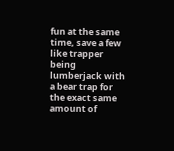fun at the same time, save a few like trapper being lumberjack with a bear trap for the exact same amount of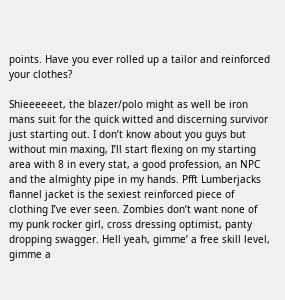points. Have you ever rolled up a tailor and reinforced your clothes?

Shieeeeeet, the blazer/polo might as well be iron mans suit for the quick witted and discerning survivor just starting out. I don’t know about you guys but without min maxing, I’ll start flexing on my starting area with 8 in every stat, a good profession, an NPC and the almighty pipe in my hands. Pfft Lumberjacks flannel jacket is the sexiest reinforced piece of clothing I’ve ever seen. Zombies don’t want none of my punk rocker girl, cross dressing optimist, panty dropping swagger. Hell yeah, gimme’ a free skill level, gimme a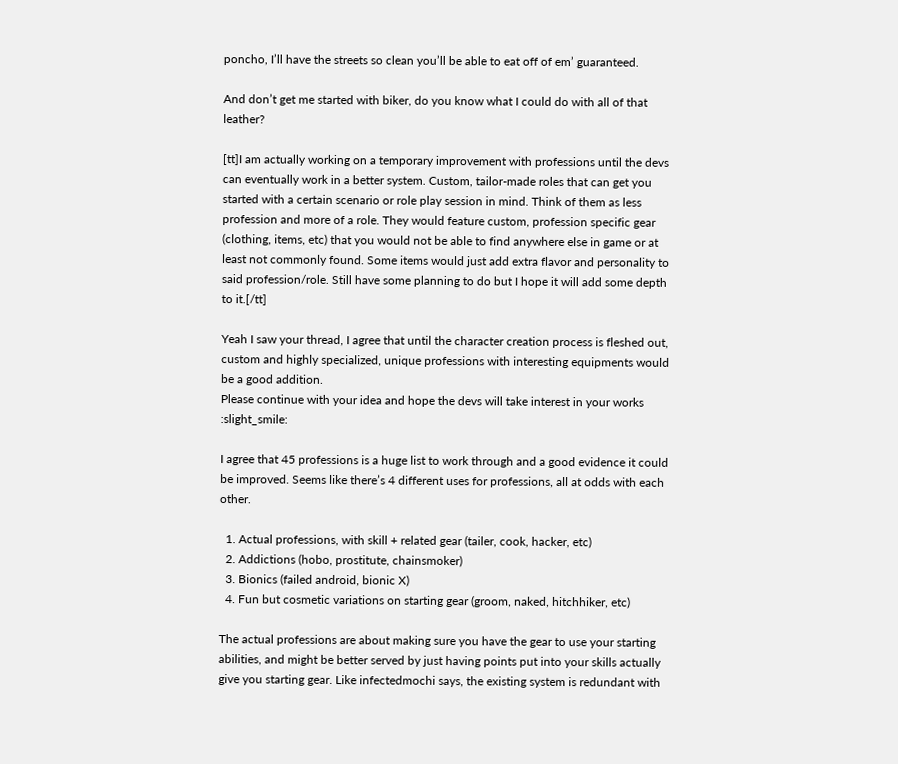poncho, I’ll have the streets so clean you’ll be able to eat off of em’ guaranteed.

And don’t get me started with biker, do you know what I could do with all of that leather?

[tt]I am actually working on a temporary improvement with professions until the devs can eventually work in a better system. Custom, tailor-made roles that can get you started with a certain scenario or role play session in mind. Think of them as less profession and more of a role. They would feature custom, profession specific gear (clothing, items, etc) that you would not be able to find anywhere else in game or at least not commonly found. Some items would just add extra flavor and personality to said profession/role. Still have some planning to do but I hope it will add some depth to it.[/tt]

Yeah I saw your thread, I agree that until the character creation process is fleshed out, custom and highly specialized, unique professions with interesting equipments would be a good addition.
Please continue with your idea and hope the devs will take interest in your works :slight_smile:

I agree that 45 professions is a huge list to work through and a good evidence it could be improved. Seems like there’s 4 different uses for professions, all at odds with each other.

  1. Actual professions, with skill + related gear (tailer, cook, hacker, etc)
  2. Addictions (hobo, prostitute, chainsmoker)
  3. Bionics (failed android, bionic X)
  4. Fun but cosmetic variations on starting gear (groom, naked, hitchhiker, etc)

The actual professions are about making sure you have the gear to use your starting abilities, and might be better served by just having points put into your skills actually give you starting gear. Like infectedmochi says, the existing system is redundant with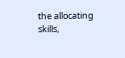the allocating skills,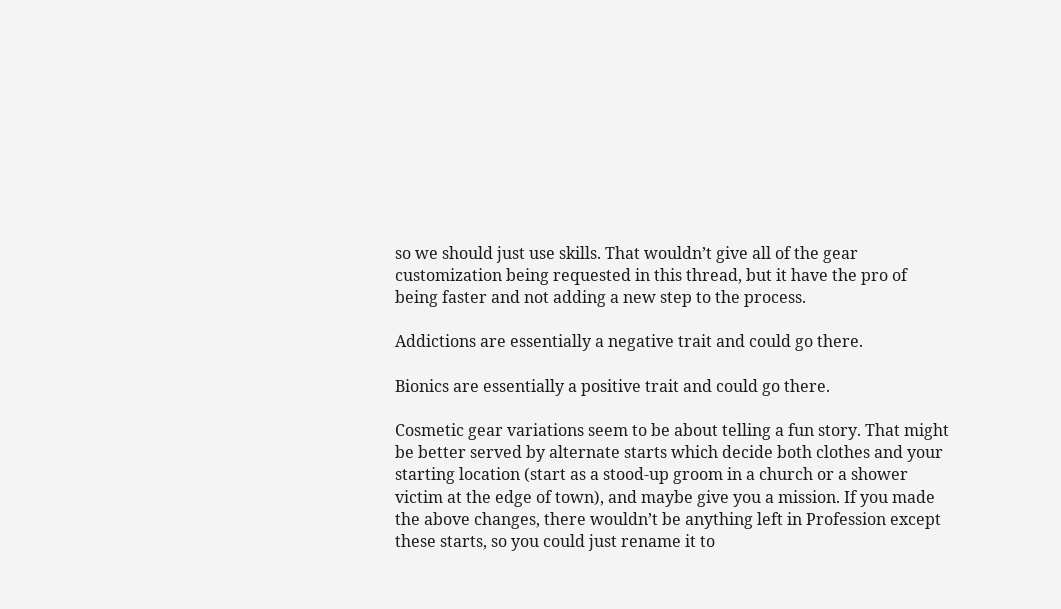so we should just use skills. That wouldn’t give all of the gear customization being requested in this thread, but it have the pro of being faster and not adding a new step to the process.

Addictions are essentially a negative trait and could go there.

Bionics are essentially a positive trait and could go there.

Cosmetic gear variations seem to be about telling a fun story. That might be better served by alternate starts which decide both clothes and your starting location (start as a stood-up groom in a church or a shower victim at the edge of town), and maybe give you a mission. If you made the above changes, there wouldn’t be anything left in Profession except these starts, so you could just rename it to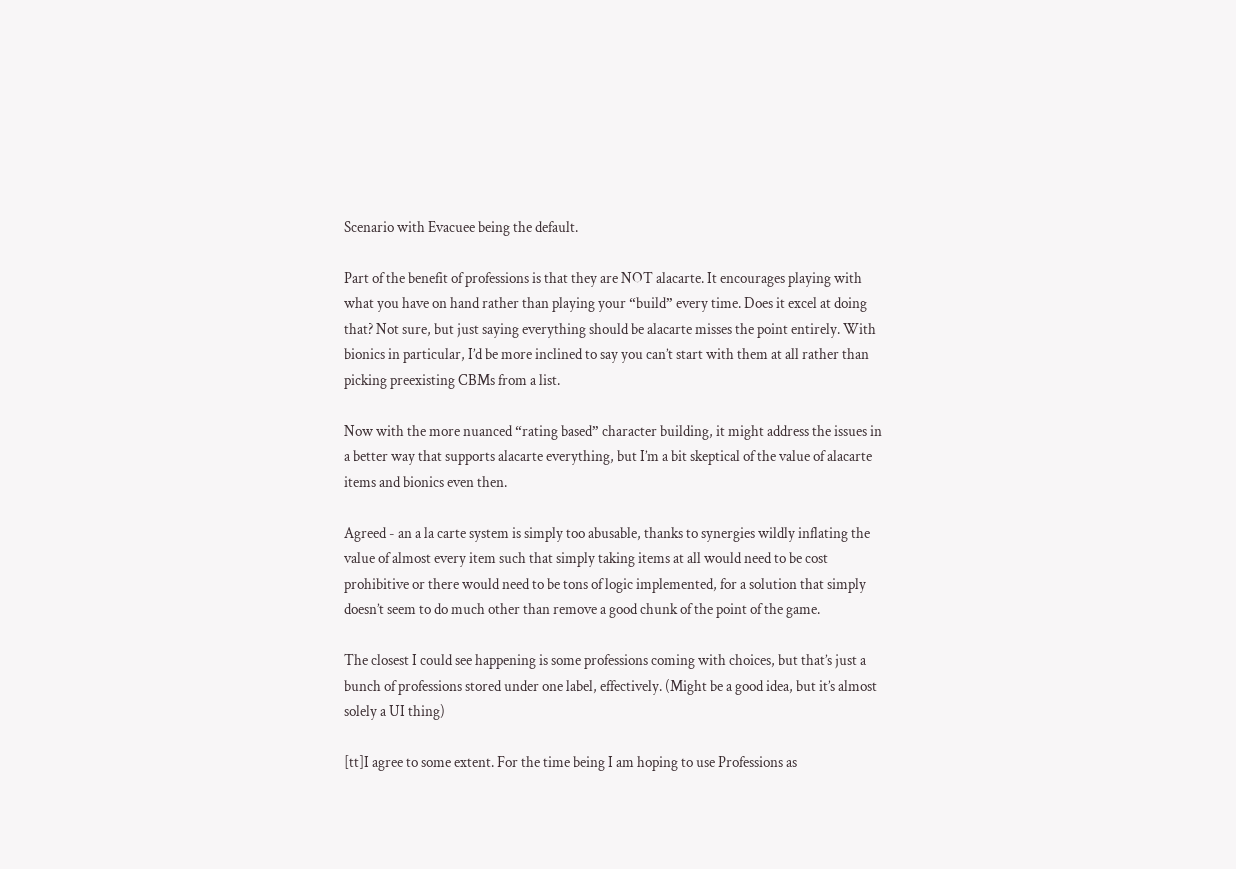Scenario with Evacuee being the default.

Part of the benefit of professions is that they are NOT alacarte. It encourages playing with what you have on hand rather than playing your “build” every time. Does it excel at doing that? Not sure, but just saying everything should be alacarte misses the point entirely. With bionics in particular, I’d be more inclined to say you can’t start with them at all rather than picking preexisting CBMs from a list.

Now with the more nuanced “rating based” character building, it might address the issues in a better way that supports alacarte everything, but I’m a bit skeptical of the value of alacarte items and bionics even then.

Agreed - an a la carte system is simply too abusable, thanks to synergies wildly inflating the value of almost every item such that simply taking items at all would need to be cost prohibitive or there would need to be tons of logic implemented, for a solution that simply doesn’t seem to do much other than remove a good chunk of the point of the game.

The closest I could see happening is some professions coming with choices, but that’s just a bunch of professions stored under one label, effectively. (Might be a good idea, but it’s almost solely a UI thing)

[tt]I agree to some extent. For the time being I am hoping to use Professions as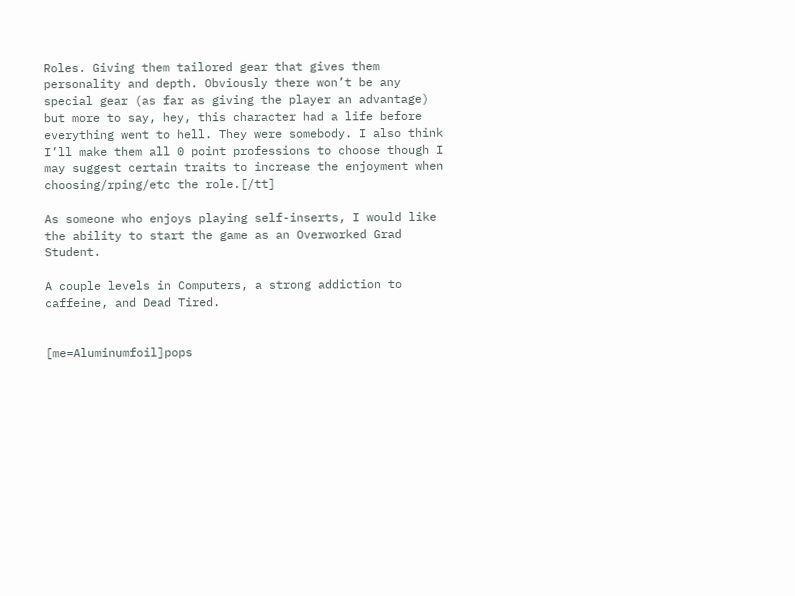Roles. Giving them tailored gear that gives them personality and depth. Obviously there won’t be any special gear (as far as giving the player an advantage) but more to say, hey, this character had a life before everything went to hell. They were somebody. I also think I’ll make them all 0 point professions to choose though I may suggest certain traits to increase the enjoyment when choosing/rping/etc the role.[/tt]

As someone who enjoys playing self-inserts, I would like the ability to start the game as an Overworked Grad Student.

A couple levels in Computers, a strong addiction to caffeine, and Dead Tired.


[me=Aluminumfoil]pops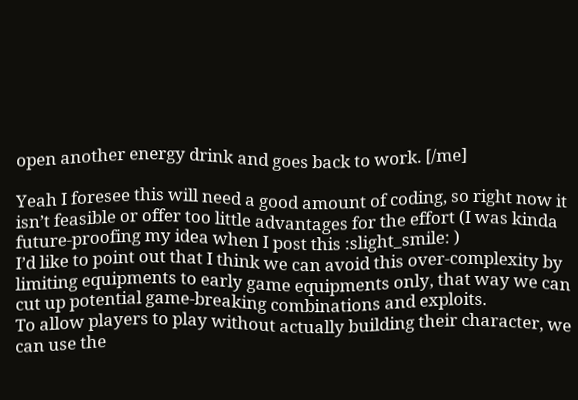open another energy drink and goes back to work. [/me]

Yeah I foresee this will need a good amount of coding, so right now it isn’t feasible or offer too little advantages for the effort (I was kinda future-proofing my idea when I post this :slight_smile: )
I’d like to point out that I think we can avoid this over-complexity by limiting equipments to early game equipments only, that way we can cut up potential game-breaking combinations and exploits.
To allow players to play without actually building their character, we can use the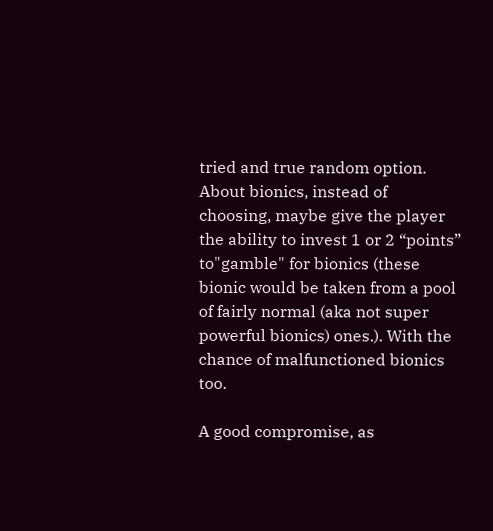tried and true random option.
About bionics, instead of choosing, maybe give the player the ability to invest 1 or 2 “points” to"gamble" for bionics (these bionic would be taken from a pool of fairly normal (aka not super powerful bionics) ones.). With the chance of malfunctioned bionics too.

A good compromise, as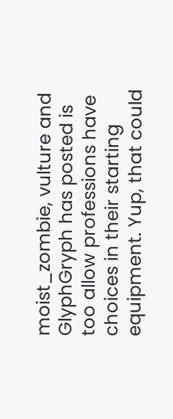moist_zombie, vulture and GlyphGryph has posted is too allow professions have choices in their starting equipment. Yup, that could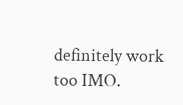definitely work too IMO.